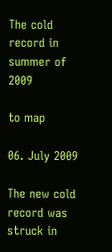The cold record in summer of 2009

to map

06. July 2009

The new cold record was struck in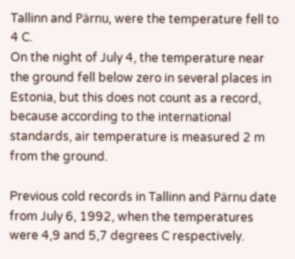Tallinn and Pärnu, were the temperature fell to 4 C.
On the night of July 4, the temperature near the ground fell below zero in several places in Estonia, but this does not count as a record, because according to the international standards, air temperature is measured 2 m from the ground.

Previous cold records in Tallinn and Pärnu date from July 6, 1992, when the temperatures were 4,9 and 5,7 degrees C respectively.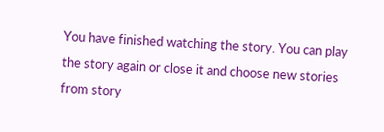You have finished watching the story. You can play the story again or close it and choose new stories from story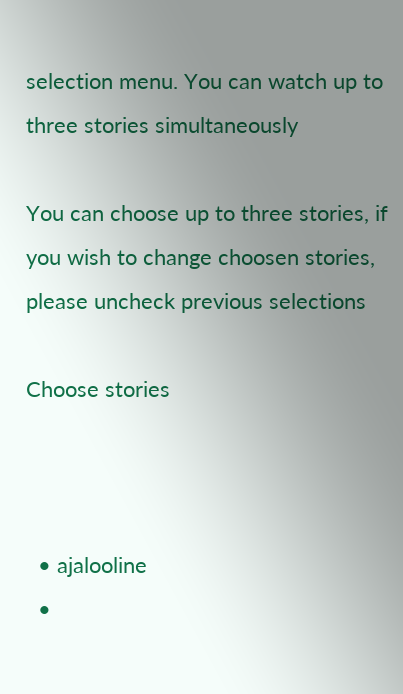selection menu. You can watch up to three stories simultaneously

You can choose up to three stories, if you wish to change choosen stories, please uncheck previous selections

Choose stories



  • ajalooline
  •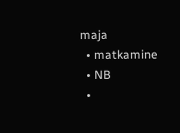maja
  • matkamine
  • NB
  •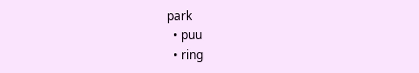park
  • puu
  • ring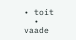• toit
  • vaade